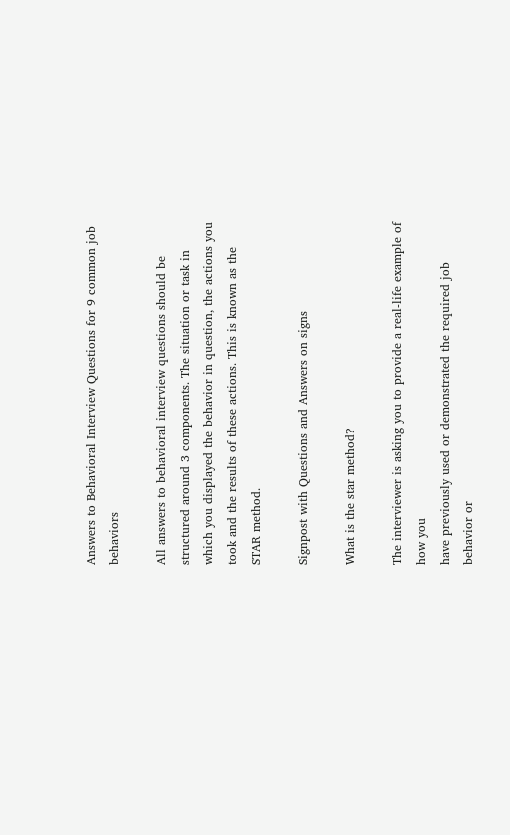Answers to Behavioral Interview Questions for 9 common job behaviors

All answers to behavioral interview questions should be structured around 3 components. The situation or task in which you displayed the behavior in question, the actions you took and the results of these actions. This is known as the STAR method.

Signpost with Questions and Answers on signs

What is the star method?

The interviewer is asking you to provide a real-life example of how you
have previously used or demonstrated the required job behavior or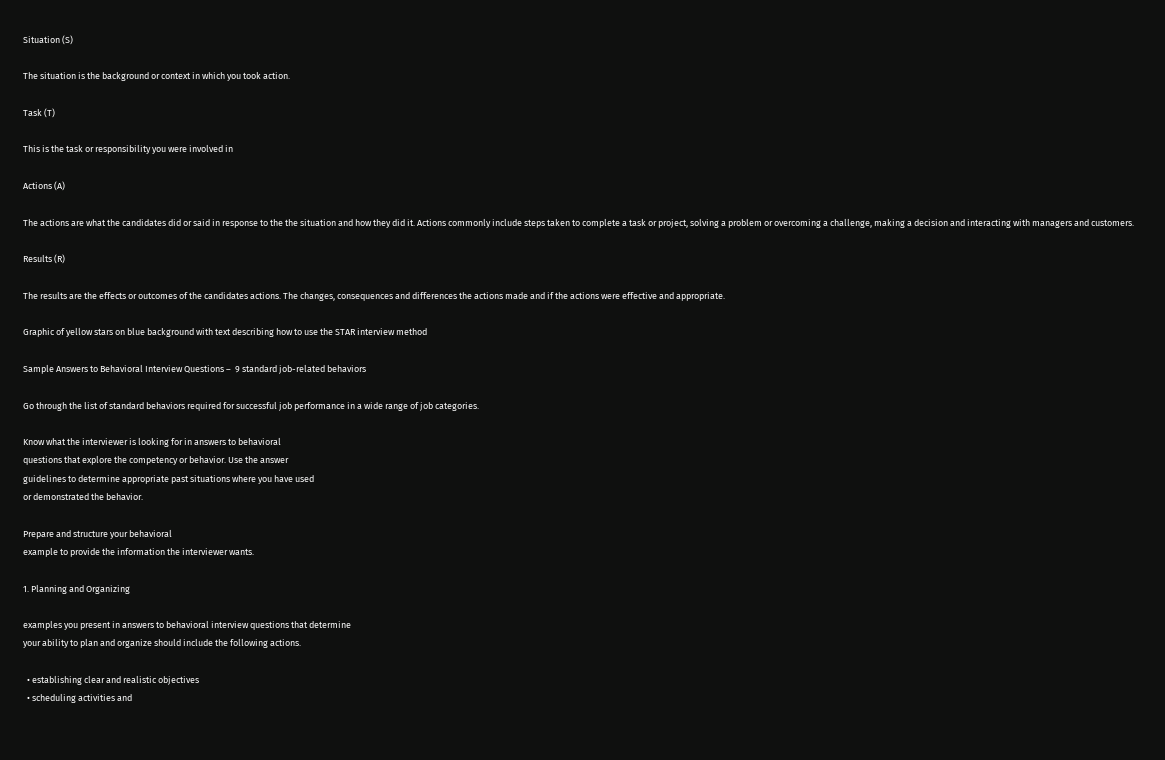Situation (S)

The situation is the background or context in which you took action.

Task (T)

This is the task or responsibility you were involved in

Actions (A)

The actions are what the candidates did or said in response to the the situation and how they did it. Actions commonly include steps taken to complete a task or project, solving a problem or overcoming a challenge, making a decision and interacting with managers and customers.

Results (R)

The results are the effects or outcomes of the candidates actions. The changes, consequences and differences the actions made and if the actions were effective and appropriate.

Graphic of yellow stars on blue background with text describing how to use the STAR interview method

Sample Answers to Behavioral Interview Questions –  9 standard job-related behaviors

Go through the list of standard behaviors required for successful job performance in a wide range of job categories.

Know what the interviewer is looking for in answers to behavioral
questions that explore the competency or behavior. Use the answer
guidelines to determine appropriate past situations where you have used
or demonstrated the behavior.

Prepare and structure your behavioral
example to provide the information the interviewer wants.

1. Planning and Organizing

examples you present in answers to behavioral interview questions that determine
your ability to plan and organize should include the following actions.

  • establishing clear and realistic objectives
  • scheduling activities and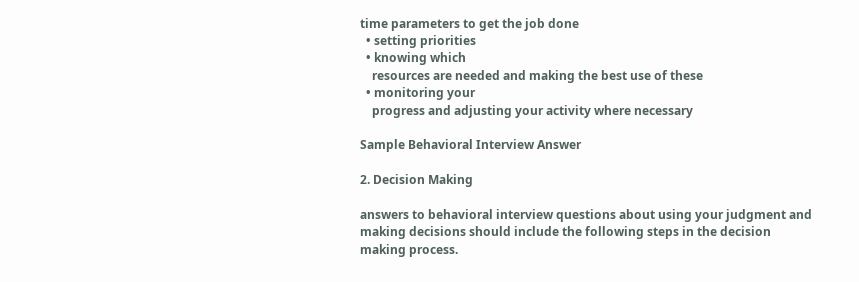time parameters to get the job done
  • setting priorities
  • knowing which
    resources are needed and making the best use of these
  • monitoring your
    progress and adjusting your activity where necessary

Sample Behavioral Interview Answer

2. Decision Making

answers to behavioral interview questions about using your judgment and
making decisions should include the following steps in the decision
making process.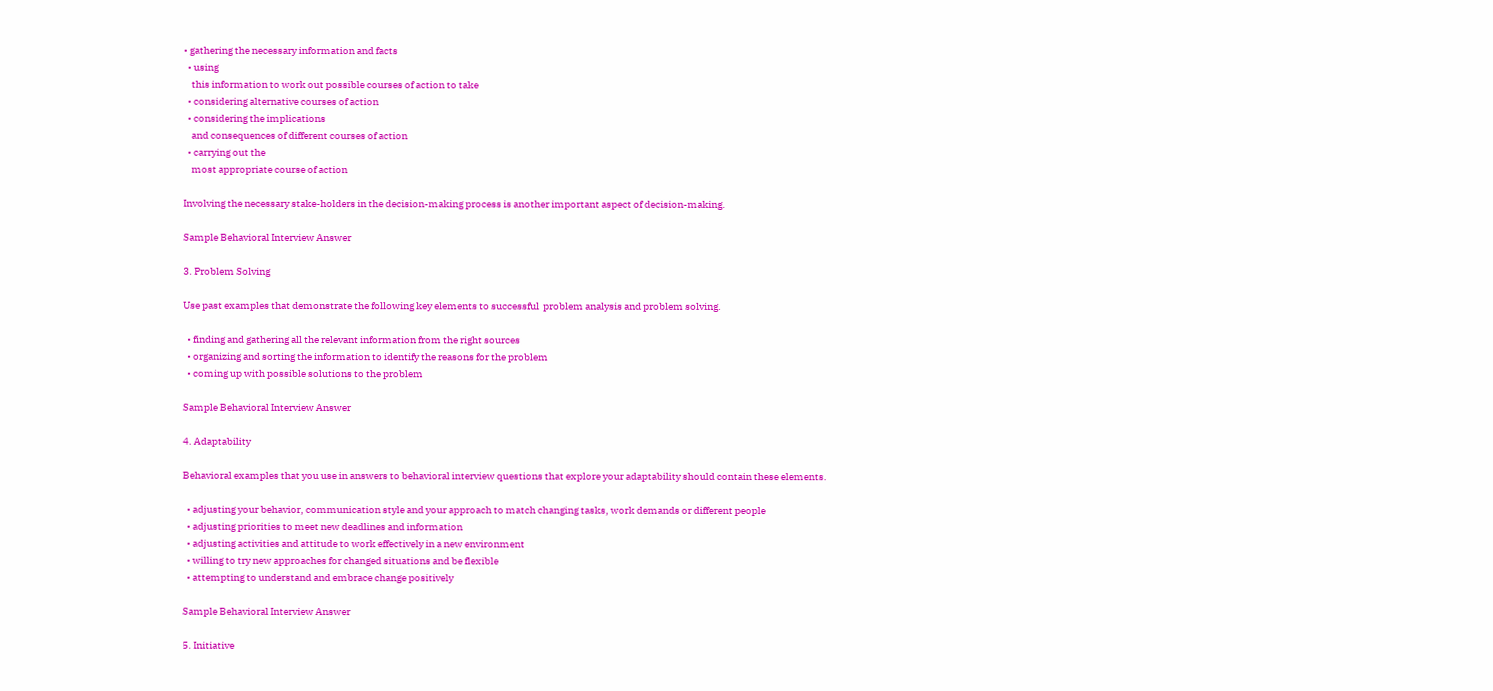• gathering the necessary information and facts
  • using
    this information to work out possible courses of action to take
  • considering alternative courses of action
  • considering the implications
    and consequences of different courses of action
  • carrying out the
    most appropriate course of action

Involving the necessary stake-holders in the decision-making process is another important aspect of decision-making.

Sample Behavioral Interview Answer

3. Problem Solving

Use past examples that demonstrate the following key elements to successful  problem analysis and problem solving.

  • finding and gathering all the relevant information from the right sources
  • organizing and sorting the information to identify the reasons for the problem
  • coming up with possible solutions to the problem

Sample Behavioral Interview Answer

4. Adaptability

Behavioral examples that you use in answers to behavioral interview questions that explore your adaptability should contain these elements.

  • adjusting your behavior, communication style and your approach to match changing tasks, work demands or different people
  • adjusting priorities to meet new deadlines and information
  • adjusting activities and attitude to work effectively in a new environment
  • willing to try new approaches for changed situations and be flexible
  • attempting to understand and embrace change positively

Sample Behavioral Interview Answer

5. Initiative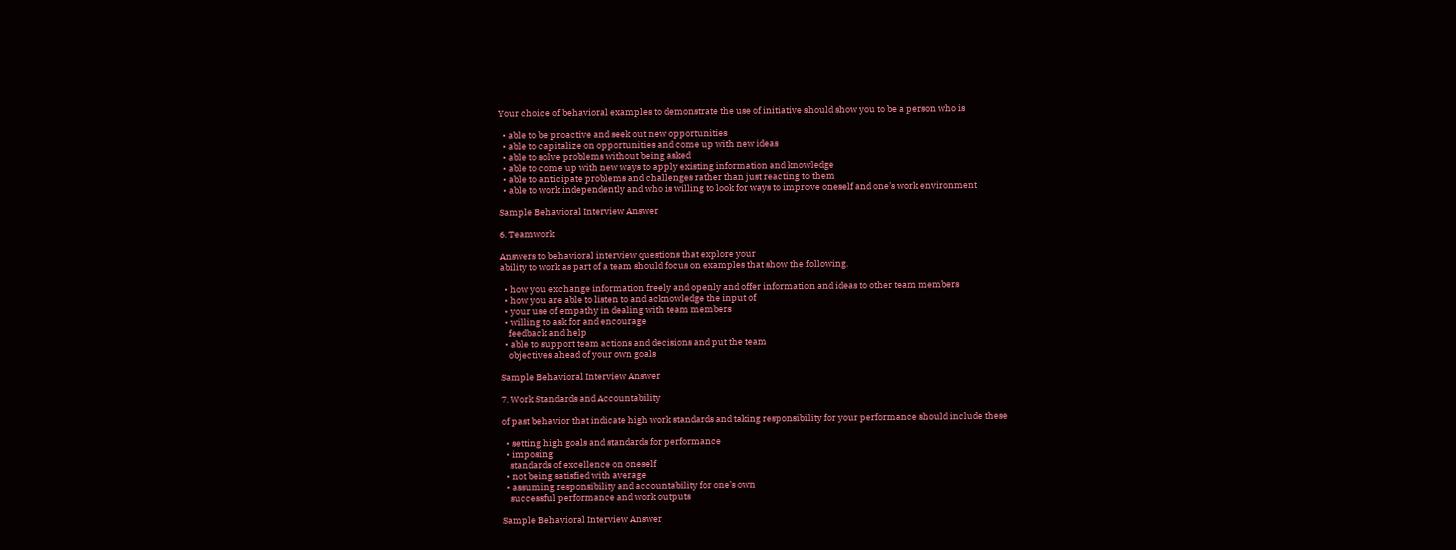Your choice of behavioral examples to demonstrate the use of initiative should show you to be a person who is

  • able to be proactive and seek out new opportunities
  • able to capitalize on opportunities and come up with new ideas
  • able to solve problems without being asked
  • able to come up with new ways to apply existing information and knowledge
  • able to anticipate problems and challenges rather than just reacting to them
  • able to work independently and who is willing to look for ways to improve oneself and one’s work environment

Sample Behavioral Interview Answer

6. Teamwork

Answers to behavioral interview questions that explore your
ability to work as part of a team should focus on examples that show the following.

  • how you exchange information freely and openly and offer information and ideas to other team members
  • how you are able to listen to and acknowledge the input of
  • your use of empathy in dealing with team members
  • willing to ask for and encourage
    feedback and help
  • able to support team actions and decisions and put the team
    objectives ahead of your own goals

Sample Behavioral Interview Answer

7. Work Standards and Accountability

of past behavior that indicate high work standards and taking responsibility for your performance should include these

  • setting high goals and standards for performance
  • imposing
    standards of excellence on oneself
  • not being satisfied with average
  • assuming responsibility and accountability for one’s own
    successful performance and work outputs

Sample Behavioral Interview Answer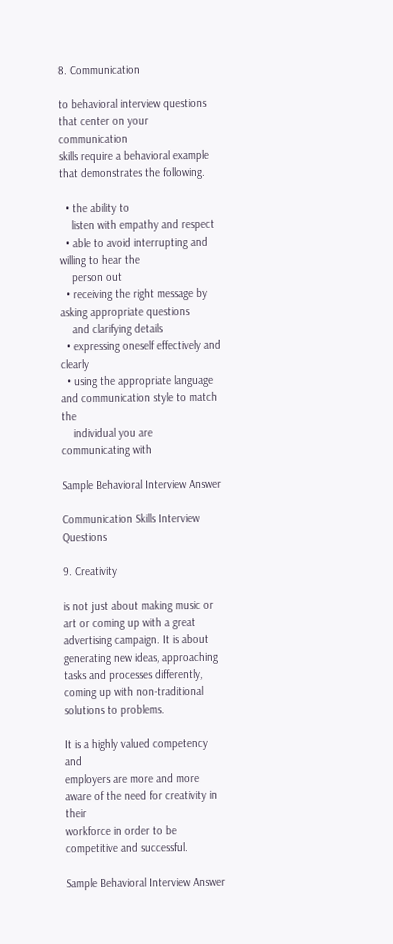8. Communication

to behavioral interview questions that center on your communication
skills require a behavioral example that demonstrates the following.

  • the ability to
    listen with empathy and respect
  • able to avoid interrupting and willing to hear the
    person out
  • receiving the right message by asking appropriate questions
    and clarifying details
  • expressing oneself effectively and clearly
  • using the appropriate language and communication style to match the
    individual you are communicating with

Sample Behavioral Interview Answer

Communication Skills Interview Questions

9. Creativity

is not just about making music or art or coming up with a great
advertising campaign. It is about generating new ideas, approaching
tasks and processes differently, coming up with non-traditional
solutions to problems.

It is a highly valued competency and
employers are more and more aware of the need for creativity in their
workforce in order to be competitive and successful.

Sample Behavioral Interview Answer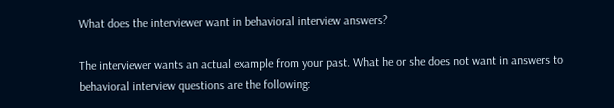What does the interviewer want in behavioral interview answers?

The interviewer wants an actual example from your past. What he or she does not want in answers to behavioral interview questions are the following: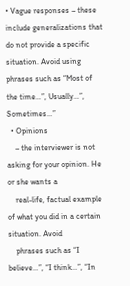• Vague responses – these include generalizations that do not provide a specific situation. Avoid using phrases such as “Most of the time…”, Usually…”, Sometimes…”
  • Opinions
    – the interviewer is not asking for your opinion. He or she wants a
    real-life, factual example of what you did in a certain situation. Avoid
    phrases such as “I believe…”, “I think…”, “In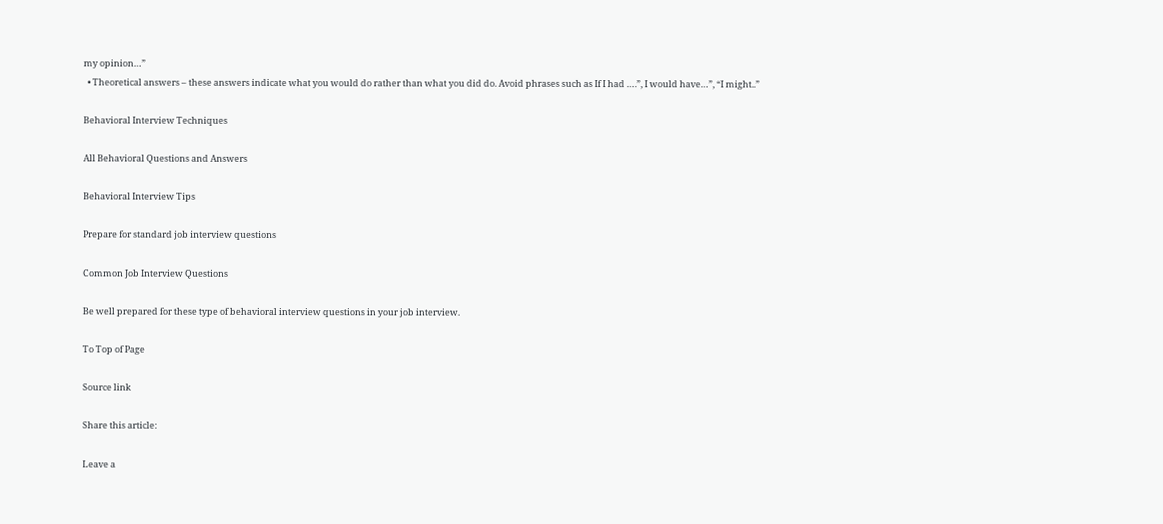my opinion…”
  • Theoretical answers – these answers indicate what you would do rather than what you did do. Avoid phrases such as If I had ….”, I would have…”, “I might..”

Behavioral Interview Techniques

All Behavioral Questions and Answers

Behavioral Interview Tips

Prepare for standard job interview questions

Common Job Interview Questions

Be well prepared for these type of behavioral interview questions in your job interview.

To Top of Page

Source link

Share this article:

Leave a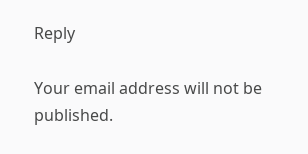Reply

Your email address will not be published.